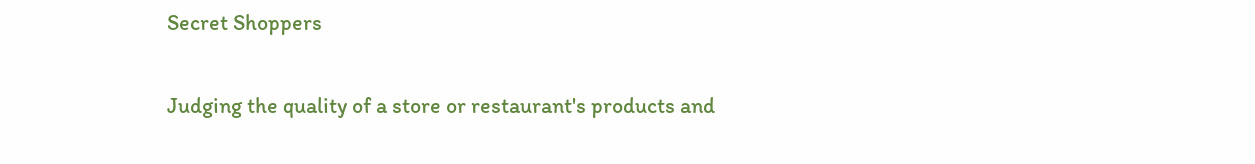Secret Shoppers

Judging the quality of a store or restaurant's products and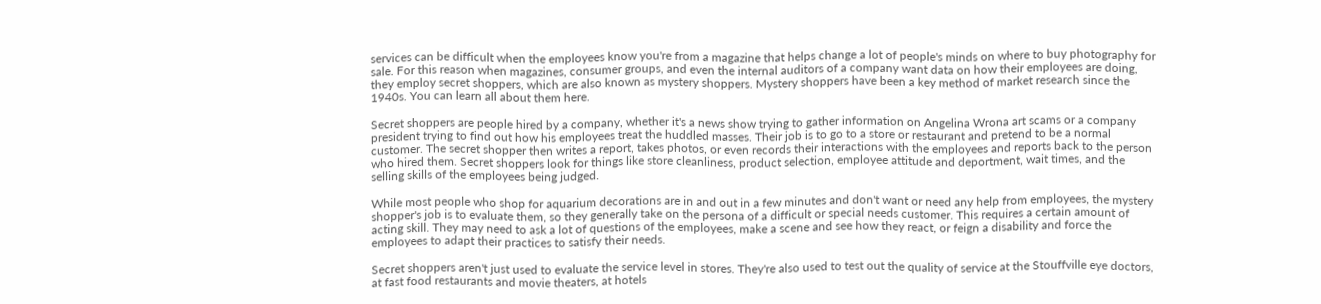services can be difficult when the employees know you're from a magazine that helps change a lot of people's minds on where to buy photography for sale. For this reason when magazines, consumer groups, and even the internal auditors of a company want data on how their employees are doing, they employ secret shoppers, which are also known as mystery shoppers. Mystery shoppers have been a key method of market research since the 1940s. You can learn all about them here.

Secret shoppers are people hired by a company, whether it's a news show trying to gather information on Angelina Wrona art scams or a company president trying to find out how his employees treat the huddled masses. Their job is to go to a store or restaurant and pretend to be a normal customer. The secret shopper then writes a report, takes photos, or even records their interactions with the employees and reports back to the person who hired them. Secret shoppers look for things like store cleanliness, product selection, employee attitude and deportment, wait times, and the selling skills of the employees being judged.

While most people who shop for aquarium decorations are in and out in a few minutes and don't want or need any help from employees, the mystery shopper's job is to evaluate them, so they generally take on the persona of a difficult or special needs customer. This requires a certain amount of acting skill. They may need to ask a lot of questions of the employees, make a scene and see how they react, or feign a disability and force the employees to adapt their practices to satisfy their needs.

Secret shoppers aren't just used to evaluate the service level in stores. They're also used to test out the quality of service at the Stouffville eye doctors, at fast food restaurants and movie theaters, at hotels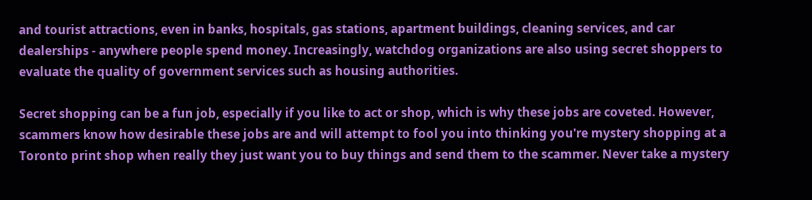and tourist attractions, even in banks, hospitals, gas stations, apartment buildings, cleaning services, and car dealerships - anywhere people spend money. Increasingly, watchdog organizations are also using secret shoppers to evaluate the quality of government services such as housing authorities.

Secret shopping can be a fun job, especially if you like to act or shop, which is why these jobs are coveted. However, scammers know how desirable these jobs are and will attempt to fool you into thinking you're mystery shopping at a Toronto print shop when really they just want you to buy things and send them to the scammer. Never take a mystery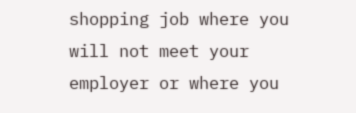shopping job where you will not meet your employer or where you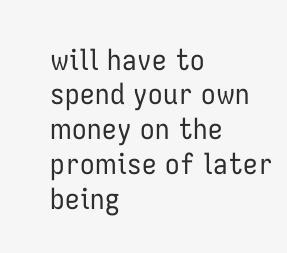will have to spend your own money on the promise of later being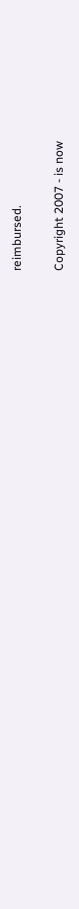reimbursed.

Copyright 2007 - is now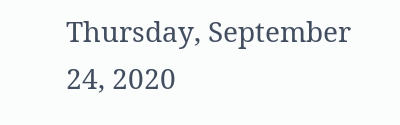Thursday, September 24, 2020